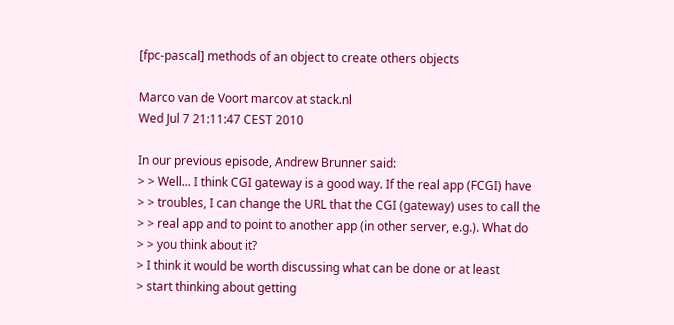[fpc-pascal] methods of an object to create others objects

Marco van de Voort marcov at stack.nl
Wed Jul 7 21:11:47 CEST 2010

In our previous episode, Andrew Brunner said:
> > Well... I think CGI gateway is a good way. If the real app (FCGI) have
> > troubles, I can change the URL that the CGI (gateway) uses to call the
> > real app and to point to another app (in other server, e.g.). What do
> > you think about it?
> I think it would be worth discussing what can be done or at least
> start thinking about getting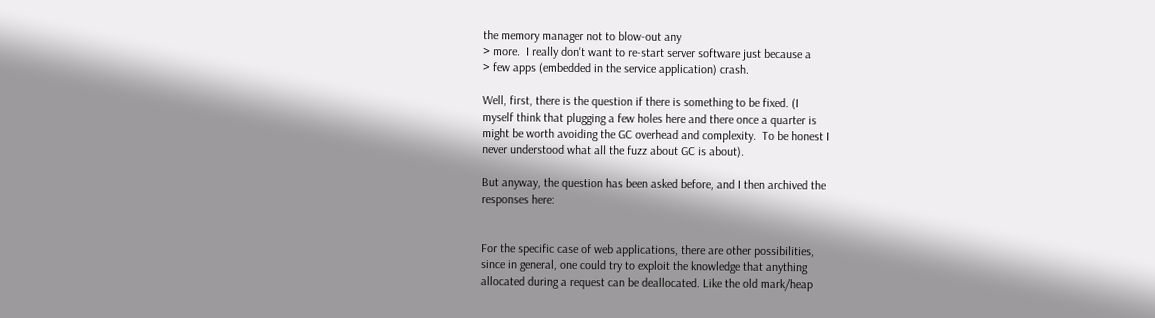the memory manager not to blow-out any
> more.  I really don't want to re-start server software just because a
> few apps (embedded in the service application) crash.

Well, first, there is the question if there is something to be fixed. (I
myself think that plugging a few holes here and there once a quarter is
might be worth avoiding the GC overhead and complexity.  To be honest I
never understood what all the fuzz about GC is about).

But anyway, the question has been asked before, and I then archived the
responses here:


For the specific case of web applications, there are other possibilities,
since in general, one could try to exploit the knowledge that anything
allocated during a request can be deallocated. Like the old mark/heap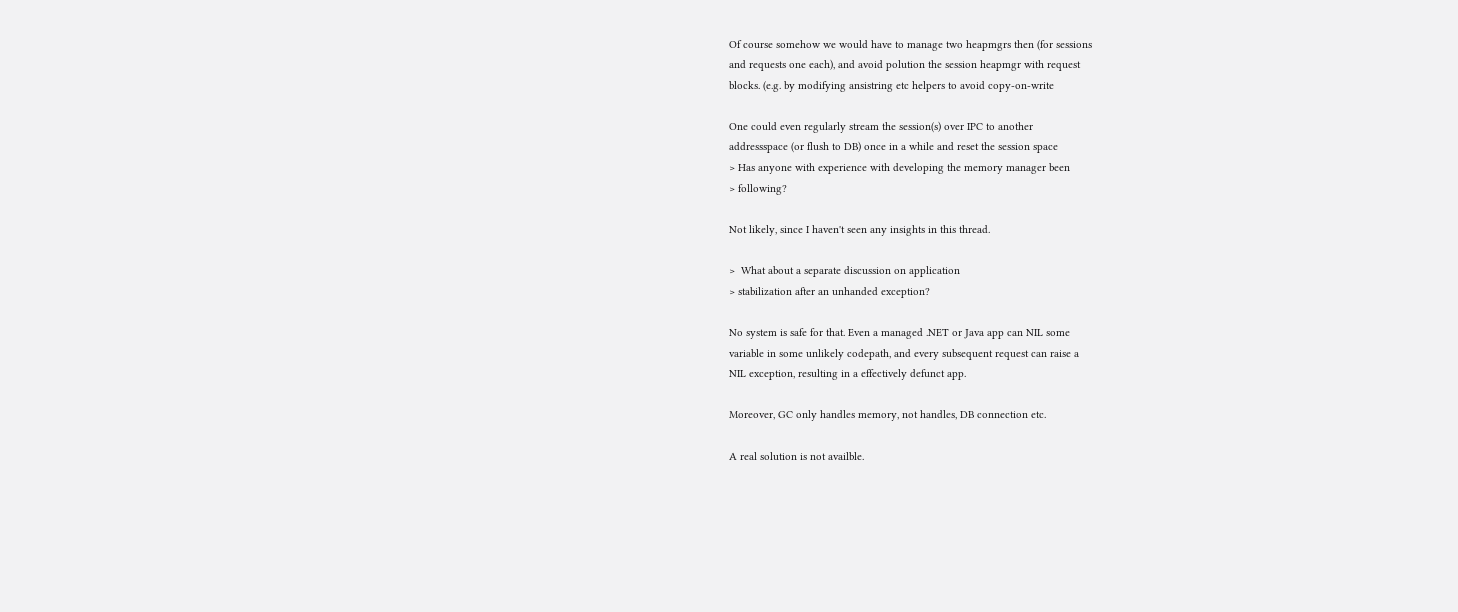Of course somehow we would have to manage two heapmgrs then (for sessions
and requests one each), and avoid polution the session heapmgr with request
blocks. (e.g. by modifying ansistring etc helpers to avoid copy-on-write

One could even regularly stream the session(s) over IPC to another
addressspace (or flush to DB) once in a while and reset the session space
> Has anyone with experience with developing the memory manager been
> following?

Not likely, since I haven't seen any insights in this thread.

>  What about a separate discussion on application
> stabilization after an unhanded exception?

No system is safe for that. Even a managed .NET or Java app can NIL some
variable in some unlikely codepath, and every subsequent request can raise a
NIL exception, resulting in a effectively defunct app.

Moreover, GC only handles memory, not handles, DB connection etc.

A real solution is not availble.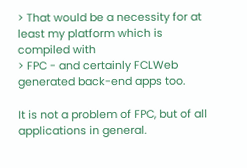> That would be a necessity for at least my platform which is compiled with
> FPC - and certainly FCLWeb generated back-end apps too.

It is not a problem of FPC, but of all applications in general.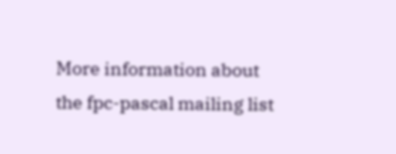More information about the fpc-pascal mailing list